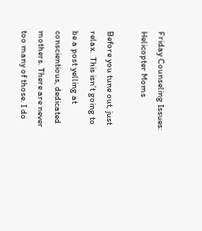Friday Counseling Issues: Helicopter Moms

Before you tune out, just relax.  This isn’t going to be a post yelling at conscientious, dedicated mothers. There are never too many of those. I do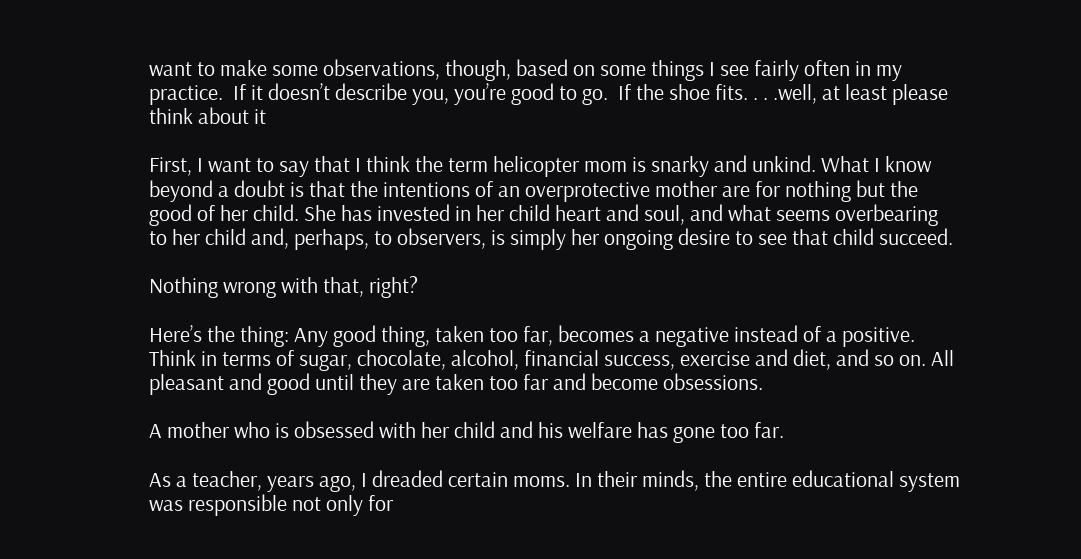want to make some observations, though, based on some things I see fairly often in my practice.  If it doesn’t describe you, you’re good to go.  If the shoe fits. . . .well, at least please think about it

First, I want to say that I think the term helicopter mom is snarky and unkind. What I know beyond a doubt is that the intentions of an overprotective mother are for nothing but the good of her child. She has invested in her child heart and soul, and what seems overbearing to her child and, perhaps, to observers, is simply her ongoing desire to see that child succeed.

Nothing wrong with that, right?

Here’s the thing: Any good thing, taken too far, becomes a negative instead of a positive.  Think in terms of sugar, chocolate, alcohol, financial success, exercise and diet, and so on. All pleasant and good until they are taken too far and become obsessions.

A mother who is obsessed with her child and his welfare has gone too far.

As a teacher, years ago, I dreaded certain moms. In their minds, the entire educational system was responsible not only for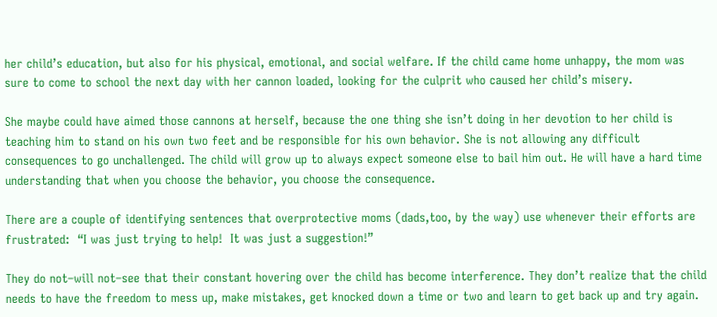her child’s education, but also for his physical, emotional, and social welfare. If the child came home unhappy, the mom was sure to come to school the next day with her cannon loaded, looking for the culprit who caused her child’s misery.

She maybe could have aimed those cannons at herself, because the one thing she isn’t doing in her devotion to her child is teaching him to stand on his own two feet and be responsible for his own behavior. She is not allowing any difficult consequences to go unchallenged. The child will grow up to always expect someone else to bail him out. He will have a hard time understanding that when you choose the behavior, you choose the consequence.

There are a couple of identifying sentences that overprotective moms (dads,too, by the way) use whenever their efforts are frustrated:  “I was just trying to help!  It was just a suggestion!”

They do not–will not–see that their constant hovering over the child has become interference. They don’t realize that the child needs to have the freedom to mess up, make mistakes, get knocked down a time or two and learn to get back up and try again.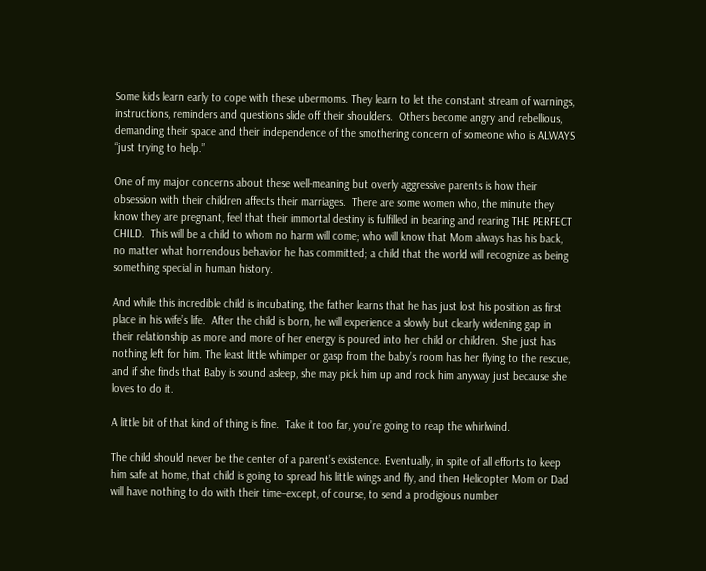Some kids learn early to cope with these ubermoms. They learn to let the constant stream of warnings, instructions, reminders and questions slide off their shoulders.  Others become angry and rebellious, demanding their space and their independence of the smothering concern of someone who is ALWAYS “just trying to help.”

One of my major concerns about these well-meaning but overly aggressive parents is how their obsession with their children affects their marriages.  There are some women who, the minute they know they are pregnant, feel that their immortal destiny is fulfilled in bearing and rearing THE PERFECT CHILD.  This will be a child to whom no harm will come; who will know that Mom always has his back, no matter what horrendous behavior he has committed; a child that the world will recognize as being something special in human history.

And while this incredible child is incubating, the father learns that he has just lost his position as first place in his wife’s life.  After the child is born, he will experience a slowly but clearly widening gap in their relationship as more and more of her energy is poured into her child or children. She just has nothing left for him. The least little whimper or gasp from the baby’s room has her flying to the rescue, and if she finds that Baby is sound asleep, she may pick him up and rock him anyway just because she loves to do it.

A little bit of that kind of thing is fine.  Take it too far, you’re going to reap the whirlwind.

The child should never be the center of a parent’s existence. Eventually, in spite of all efforts to keep him safe at home, that child is going to spread his little wings and fly, and then Helicopter Mom or Dad will have nothing to do with their time–except, of course, to send a prodigious number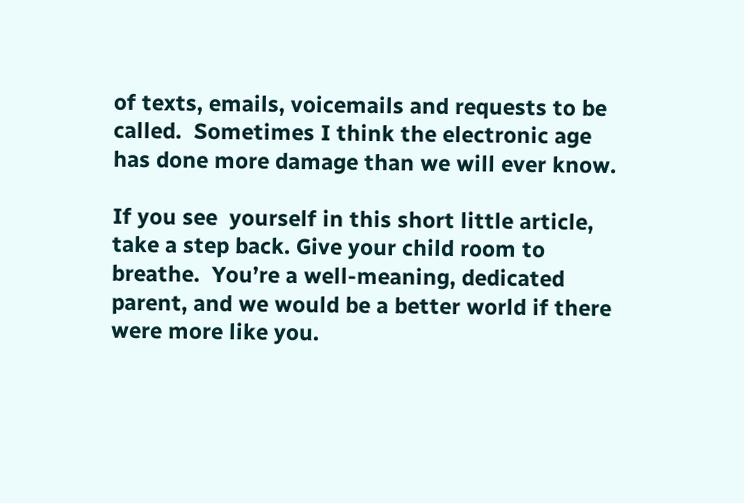of texts, emails, voicemails and requests to be called.  Sometimes I think the electronic age has done more damage than we will ever know.

If you see  yourself in this short little article, take a step back. Give your child room to breathe.  You’re a well-meaning, dedicated parent, and we would be a better world if there were more like you.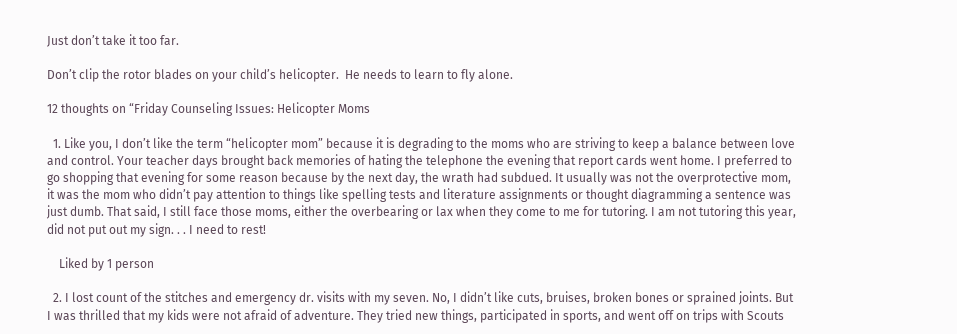Just don’t take it too far.

Don’t clip the rotor blades on your child’s helicopter.  He needs to learn to fly alone.

12 thoughts on “Friday Counseling Issues: Helicopter Moms

  1. Like you, I don’t like the term “helicopter mom” because it is degrading to the moms who are striving to keep a balance between love and control. Your teacher days brought back memories of hating the telephone the evening that report cards went home. I preferred to go shopping that evening for some reason because by the next day, the wrath had subdued. It usually was not the overprotective mom, it was the mom who didn’t pay attention to things like spelling tests and literature assignments or thought diagramming a sentence was just dumb. That said, I still face those moms, either the overbearing or lax when they come to me for tutoring. I am not tutoring this year, did not put out my sign. . . I need to rest!

    Liked by 1 person

  2. I lost count of the stitches and emergency dr. visits with my seven. No, I didn’t like cuts, bruises, broken bones or sprained joints. But I was thrilled that my kids were not afraid of adventure. They tried new things, participated in sports, and went off on trips with Scouts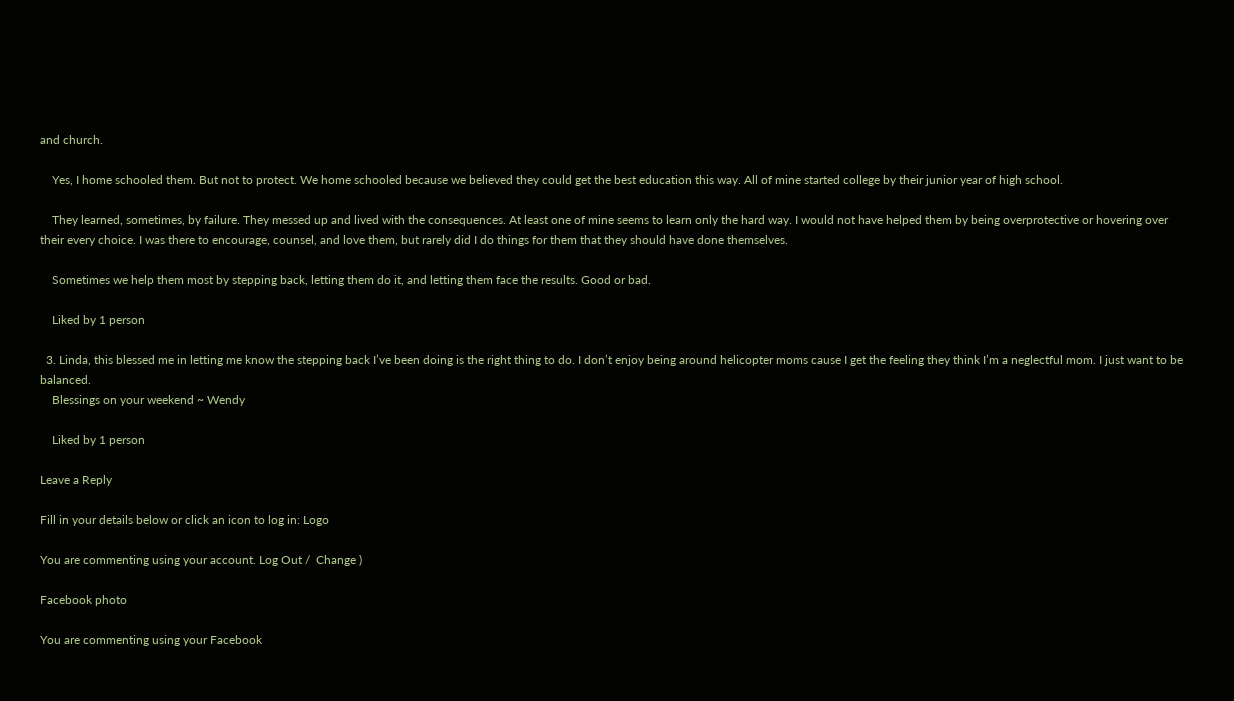and church.

    Yes, I home schooled them. But not to protect. We home schooled because we believed they could get the best education this way. All of mine started college by their junior year of high school.

    They learned, sometimes, by failure. They messed up and lived with the consequences. At least one of mine seems to learn only the hard way. I would not have helped them by being overprotective or hovering over their every choice. I was there to encourage, counsel, and love them, but rarely did I do things for them that they should have done themselves.

    Sometimes we help them most by stepping back, letting them do it, and letting them face the results. Good or bad.

    Liked by 1 person

  3. Linda, this blessed me in letting me know the stepping back I’ve been doing is the right thing to do. I don’t enjoy being around helicopter moms cause I get the feeling they think I’m a neglectful mom. I just want to be balanced.
    Blessings on your weekend ~ Wendy

    Liked by 1 person

Leave a Reply

Fill in your details below or click an icon to log in: Logo

You are commenting using your account. Log Out /  Change )

Facebook photo

You are commenting using your Facebook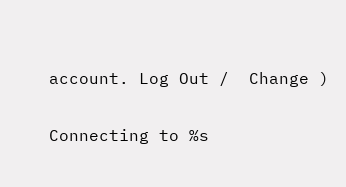account. Log Out /  Change )

Connecting to %s